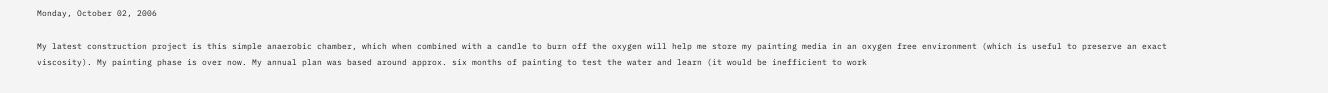Monday, October 02, 2006

My latest construction project is this simple anaerobic chamber, which when combined with a candle to burn off the oxygen will help me store my painting media in an oxygen free environment (which is useful to preserve an exact viscosity). My painting phase is over now. My annual plan was based around approx. six months of painting to test the water and learn (it would be inefficient to work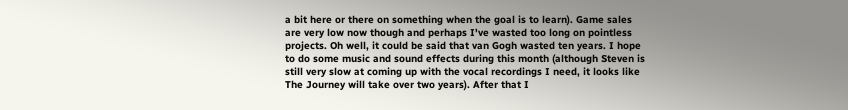a bit here or there on something when the goal is to learn). Game sales are very low now though and perhaps I've wasted too long on pointless projects. Oh well, it could be said that van Gogh wasted ten years. I hope to do some music and sound effects during this month (although Steven is still very slow at coming up with the vocal recordings I need, it looks like The Journey will take over two years). After that I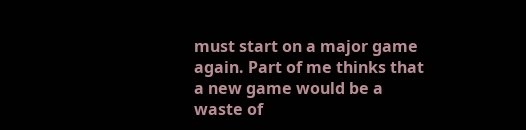must start on a major game again. Part of me thinks that a new game would be a waste of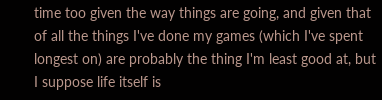time too given the way things are going, and given that of all the things I've done my games (which I've spent longest on) are probably the thing I'm least good at, but I suppose life itself is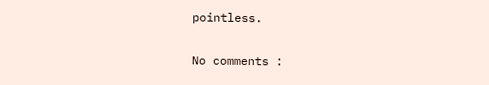pointless.

No comments :